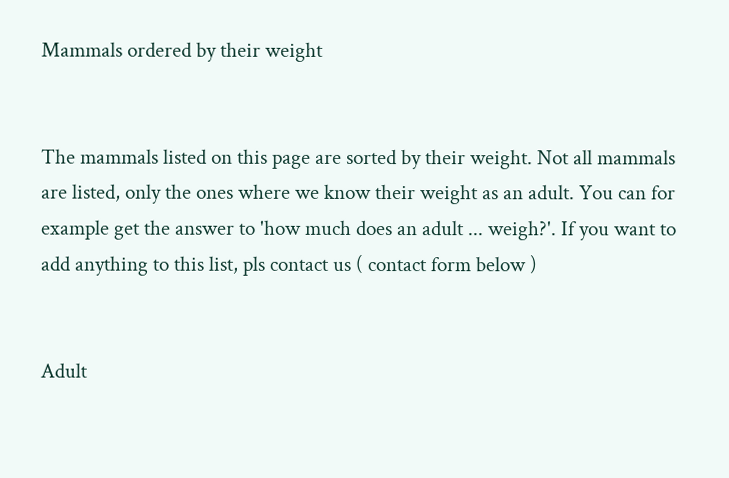Mammals ordered by their weight


The mammals listed on this page are sorted by their weight. Not all mammals are listed, only the ones where we know their weight as an adult. You can for example get the answer to 'how much does an adult ... weigh?'. If you want to add anything to this list, pls contact us ( contact form below )


Adult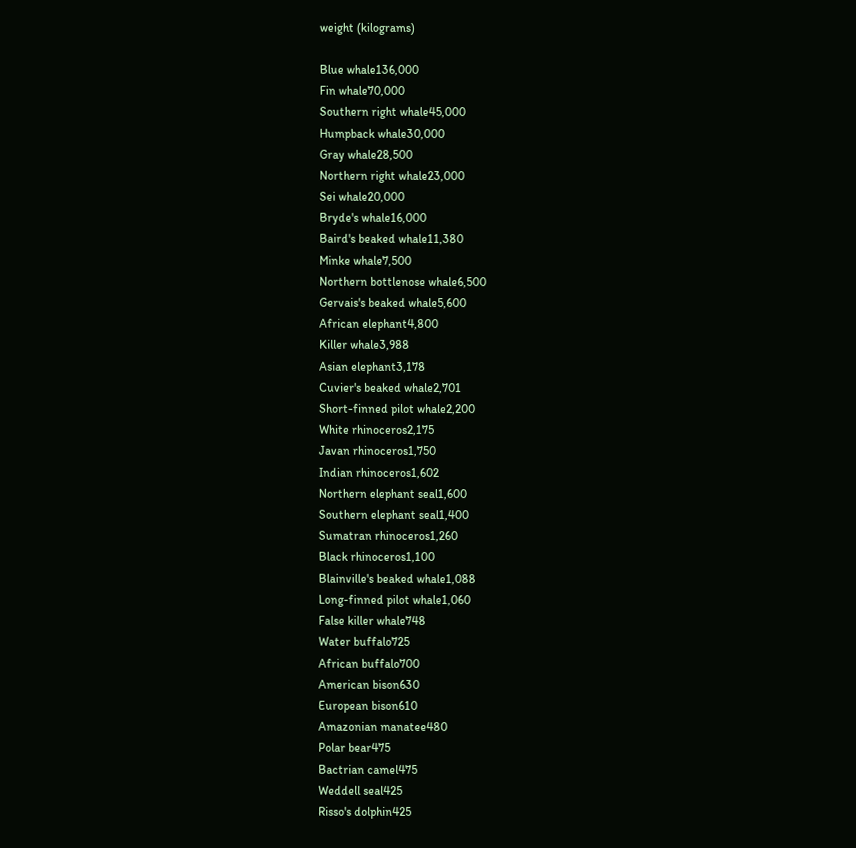weight (kilograms)

Blue whale136,000
Fin whale70,000
Southern right whale45,000
Humpback whale30,000
Gray whale28,500
Northern right whale23,000
Sei whale20,000
Bryde's whale16,000
Baird's beaked whale11,380
Minke whale7,500
Northern bottlenose whale6,500
Gervais's beaked whale5,600
African elephant4,800
Killer whale3,988
Asian elephant3,178
Cuvier's beaked whale2,701
Short-finned pilot whale2,200
White rhinoceros2,175
Javan rhinoceros1,750
Indian rhinoceros1,602
Northern elephant seal1,600
Southern elephant seal1,400
Sumatran rhinoceros1,260
Black rhinoceros1,100
Blainville's beaked whale1,088
Long-finned pilot whale1,060
False killer whale748
Water buffalo725
African buffalo700
American bison630
European bison610
Amazonian manatee480
Polar bear475
Bactrian camel475
Weddell seal425
Risso's dolphin425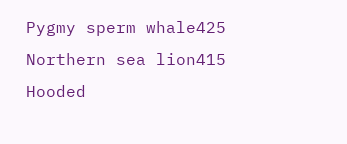Pygmy sperm whale425
Northern sea lion415
Hooded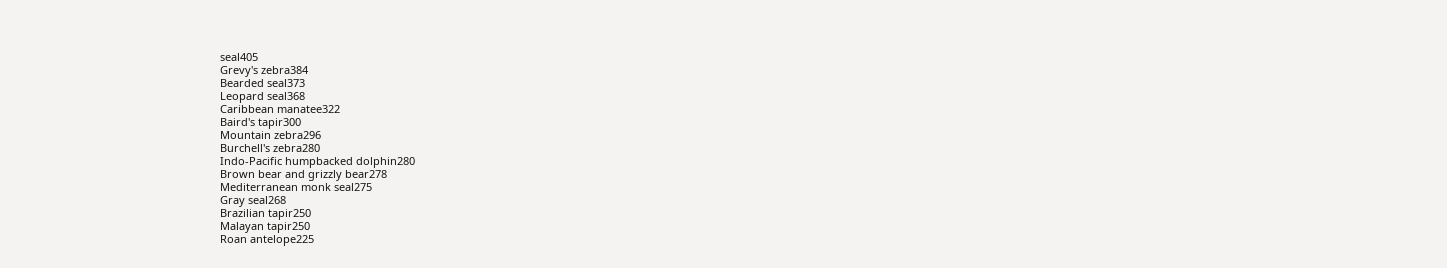seal405
Grevy's zebra384
Bearded seal373
Leopard seal368
Caribbean manatee322
Baird's tapir300
Mountain zebra296
Burchell's zebra280
Indo-Pacific humpbacked dolphin280
Brown bear and grizzly bear278
Mediterranean monk seal275
Gray seal268
Brazilian tapir250
Malayan tapir250
Roan antelope225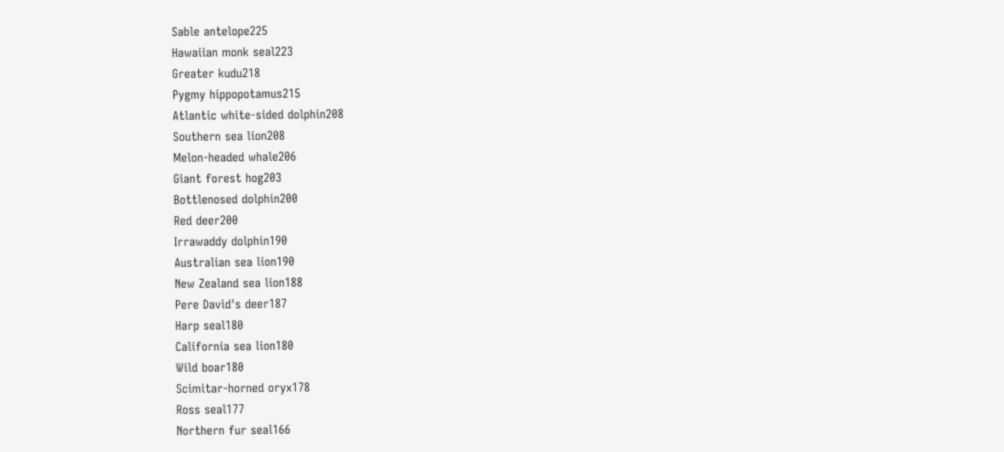Sable antelope225
Hawaiian monk seal223
Greater kudu218
Pygmy hippopotamus215
Atlantic white-sided dolphin208
Southern sea lion208
Melon-headed whale206
Giant forest hog203
Bottlenosed dolphin200
Red deer200
Irrawaddy dolphin190
Australian sea lion190
New Zealand sea lion188
Pere David's deer187
Harp seal180
California sea lion180
Wild boar180
Scimitar-horned oryx178
Ross seal177
Northern fur seal166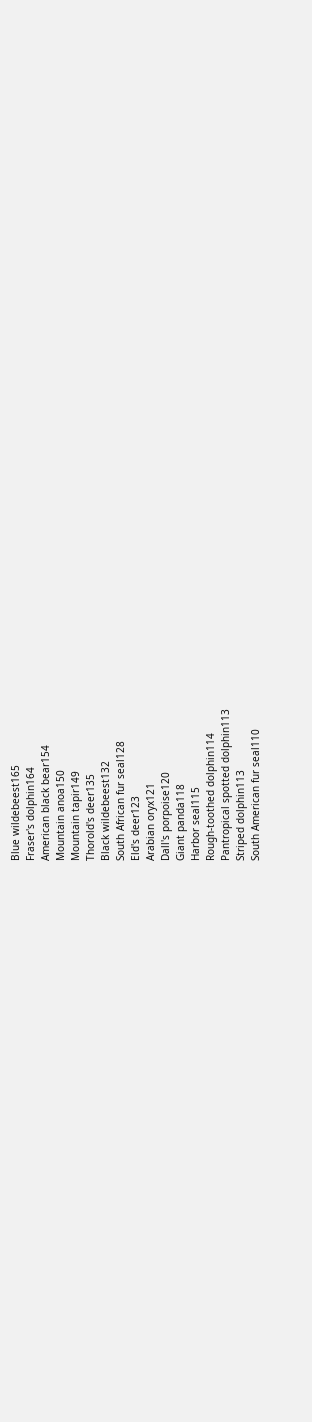Blue wildebeest165
Fraser's dolphin164
American black bear154
Mountain anoa150
Mountain tapir149
Thorold's deer135
Black wildebeest132
South African fur seal128
Eld's deer123
Arabian oryx121
Dall's porpoise120
Giant panda118
Harbor seal115
Rough-toothed dolphin114
Pantropical spotted dolphin113
Striped dolphin113
South American fur seal110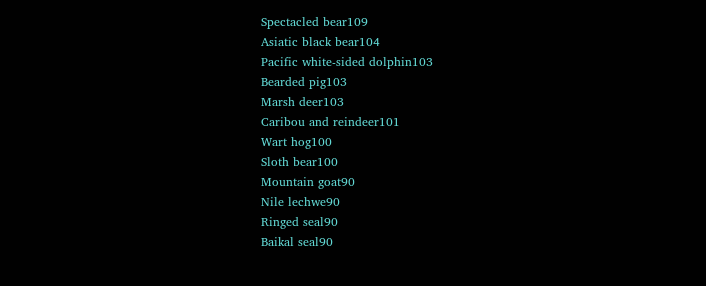Spectacled bear109
Asiatic black bear104
Pacific white-sided dolphin103
Bearded pig103
Marsh deer103
Caribou and reindeer101
Wart hog100
Sloth bear100
Mountain goat90
Nile lechwe90
Ringed seal90
Baikal seal90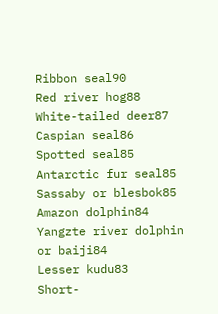Ribbon seal90
Red river hog88
White-tailed deer87
Caspian seal86
Spotted seal85
Antarctic fur seal85
Sassaby or blesbok85
Amazon dolphin84
Yangzte river dolphin or baiji84
Lesser kudu83
Short-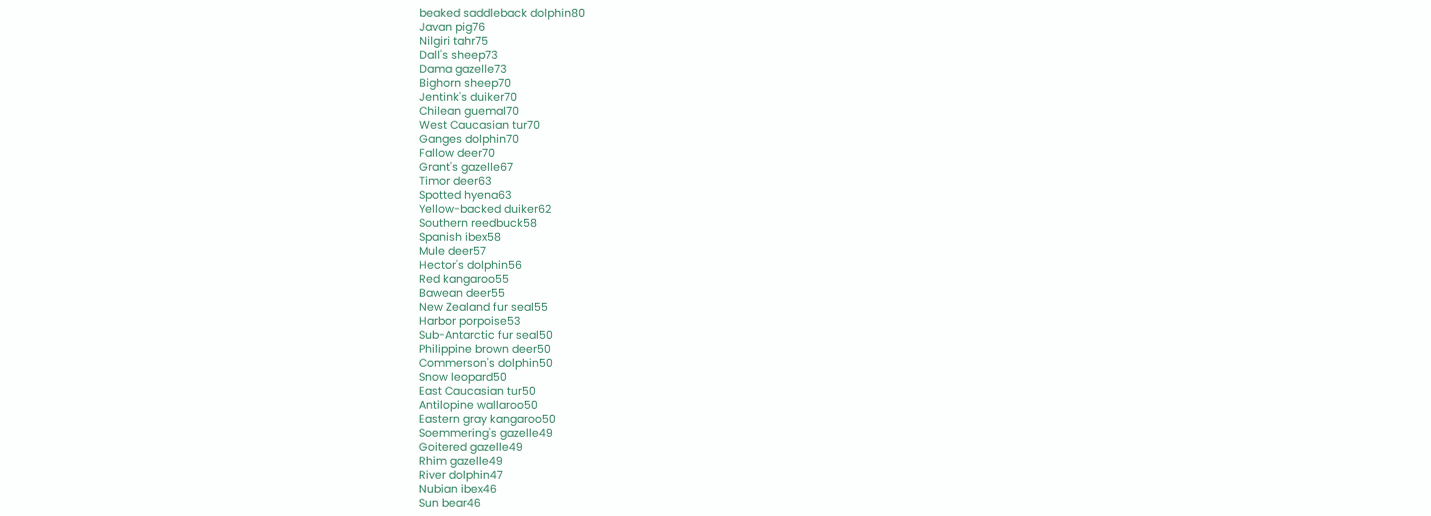beaked saddleback dolphin80
Javan pig76
Nilgiri tahr75
Dall's sheep73
Dama gazelle73
Bighorn sheep70
Jentink's duiker70
Chilean guemal70
West Caucasian tur70
Ganges dolphin70
Fallow deer70
Grant's gazelle67
Timor deer63
Spotted hyena63
Yellow-backed duiker62
Southern reedbuck58
Spanish ibex58
Mule deer57
Hector's dolphin56
Red kangaroo55
Bawean deer55
New Zealand fur seal55
Harbor porpoise53
Sub-Antarctic fur seal50
Philippine brown deer50
Commerson's dolphin50
Snow leopard50
East Caucasian tur50
Antilopine wallaroo50
Eastern gray kangaroo50
Soemmering's gazelle49
Goitered gazelle49
Rhim gazelle49
River dolphin47
Nubian ibex46
Sun bear46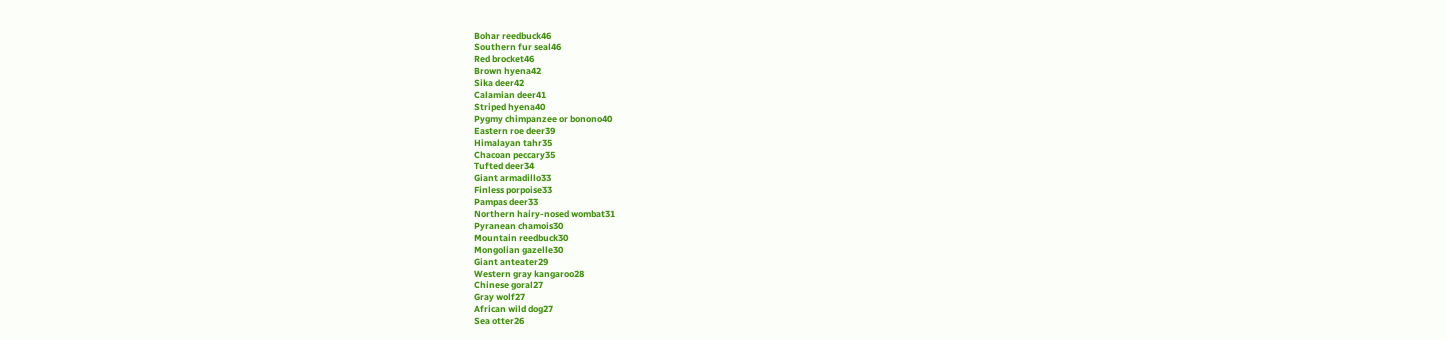Bohar reedbuck46
Southern fur seal46
Red brocket46
Brown hyena42
Sika deer42
Calamian deer41
Striped hyena40
Pygmy chimpanzee or bonono40
Eastern roe deer39
Himalayan tahr35
Chacoan peccary35
Tufted deer34
Giant armadillo33
Finless porpoise33
Pampas deer33
Northern hairy-nosed wombat31
Pyranean chamois30
Mountain reedbuck30
Mongolian gazelle30
Giant anteater29
Western gray kangaroo28
Chinese goral27
Gray wolf27
African wild dog27
Sea otter26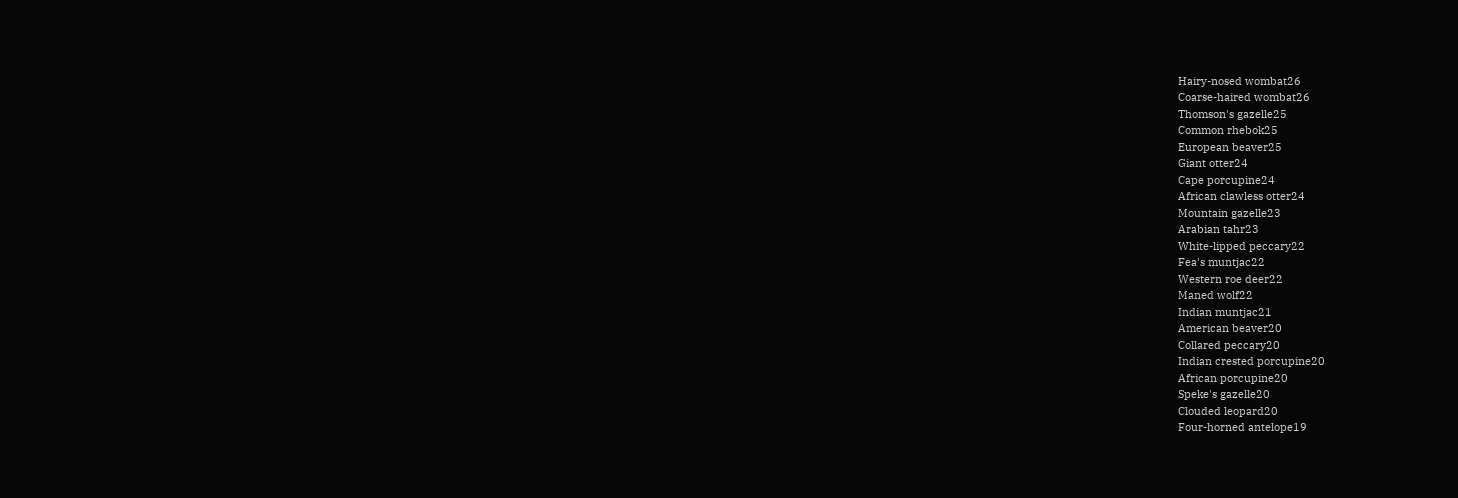Hairy-nosed wombat26
Coarse-haired wombat26
Thomson's gazelle25
Common rhebok25
European beaver25
Giant otter24
Cape porcupine24
African clawless otter24
Mountain gazelle23
Arabian tahr23
White-lipped peccary22
Fea's muntjac22
Western roe deer22
Maned wolf22
Indian muntjac21
American beaver20
Collared peccary20
Indian crested porcupine20
African porcupine20
Speke's gazelle20
Clouded leopard20
Four-horned antelope19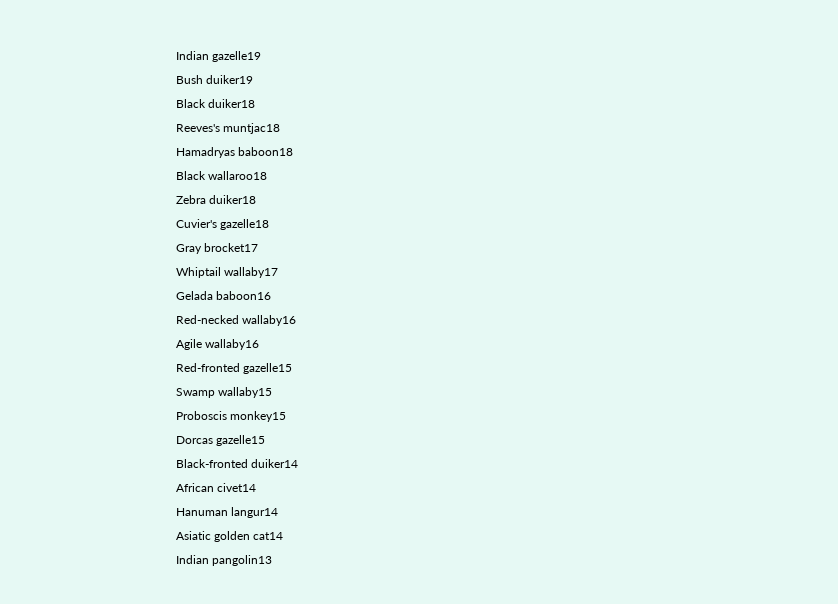Indian gazelle19
Bush duiker19
Black duiker18
Reeves's muntjac18
Hamadryas baboon18
Black wallaroo18
Zebra duiker18
Cuvier's gazelle18
Gray brocket17
Whiptail wallaby17
Gelada baboon16
Red-necked wallaby16
Agile wallaby16
Red-fronted gazelle15
Swamp wallaby15
Proboscis monkey15
Dorcas gazelle15
Black-fronted duiker14
African civet14
Hanuman langur14
Asiatic golden cat14
Indian pangolin13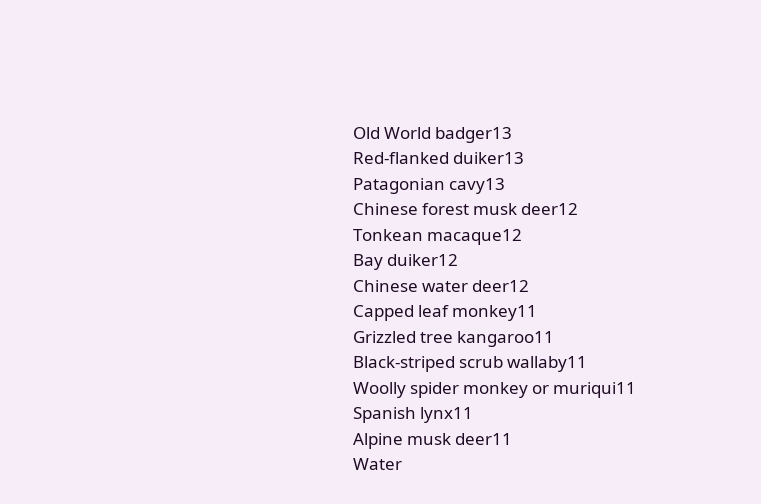Old World badger13
Red-flanked duiker13
Patagonian cavy13
Chinese forest musk deer12
Tonkean macaque12
Bay duiker12
Chinese water deer12
Capped leaf monkey11
Grizzled tree kangaroo11
Black-striped scrub wallaby11
Woolly spider monkey or muriqui11
Spanish lynx11
Alpine musk deer11
Water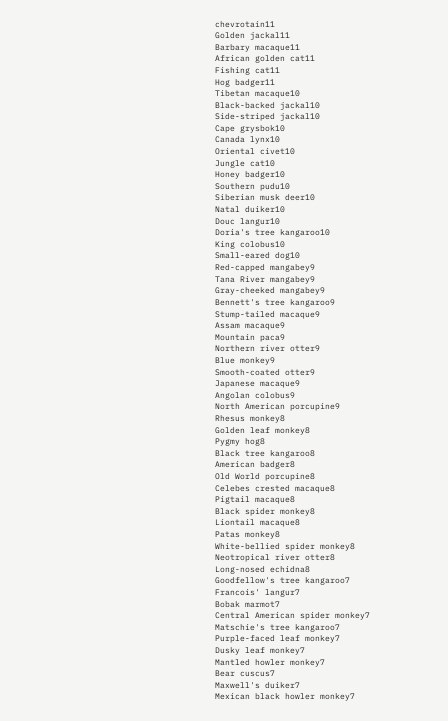chevrotain11
Golden jackal11
Barbary macaque11
African golden cat11
Fishing cat11
Hog badger11
Tibetan macaque10
Black-backed jackal10
Side-striped jackal10
Cape grysbok10
Canada lynx10
Oriental civet10
Jungle cat10
Honey badger10
Southern pudu10
Siberian musk deer10
Natal duiker10
Douc langur10
Doria's tree kangaroo10
King colobus10
Small-eared dog10
Red-capped mangabey9
Tana River mangabey9
Gray-cheeked mangabey9
Bennett's tree kangaroo9
Stump-tailed macaque9
Assam macaque9
Mountain paca9
Northern river otter9
Blue monkey9
Smooth-coated otter9
Japanese macaque9
Angolan colobus9
North American porcupine9
Rhesus monkey8
Golden leaf monkey8
Pygmy hog8
Black tree kangaroo8
American badger8
Old World porcupine8
Celebes crested macaque8
Pigtail macaque8
Black spider monkey8
Liontail macaque8
Patas monkey8
White-bellied spider monkey8
Neotropical river otter8
Long-nosed echidna8
Goodfellow's tree kangaroo7
Francois' langur7
Bobak marmot7
Central American spider monkey7
Matschie's tree kangaroo7
Purple-faced leaf monkey7
Dusky leaf monkey7
Mantled howler monkey7
Bear cuscus7
Maxwell's duiker7
Mexican black howler monkey7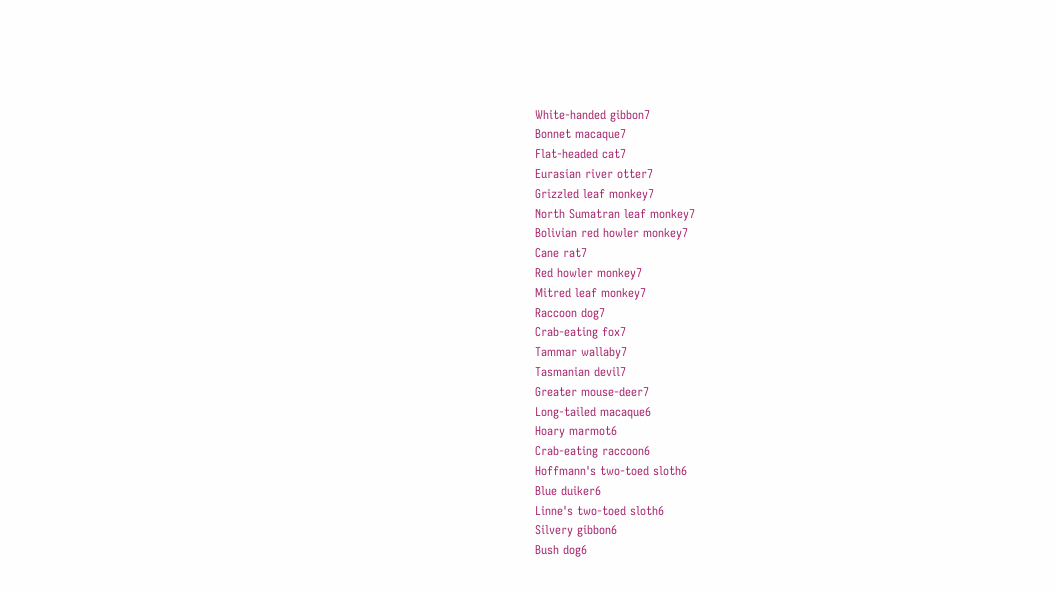White-handed gibbon7
Bonnet macaque7
Flat-headed cat7
Eurasian river otter7
Grizzled leaf monkey7
North Sumatran leaf monkey7
Bolivian red howler monkey7
Cane rat7
Red howler monkey7
Mitred leaf monkey7
Raccoon dog7
Crab-eating fox7
Tammar wallaby7
Tasmanian devil7
Greater mouse-deer7
Long-tailed macaque6
Hoary marmot6
Crab-eating raccoon6
Hoffmann's two-toed sloth6
Blue duiker6
Linne's two-toed sloth6
Silvery gibbon6
Bush dog6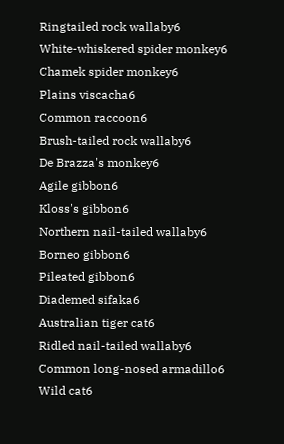Ringtailed rock wallaby6
White-whiskered spider monkey6
Chamek spider monkey6
Plains viscacha6
Common raccoon6
Brush-tailed rock wallaby6
De Brazza's monkey6
Agile gibbon6
Kloss's gibbon6
Northern nail-tailed wallaby6
Borneo gibbon6
Pileated gibbon6
Diademed sifaka6
Australian tiger cat6
Ridled nail-tailed wallaby6
Common long-nosed armadillo6
Wild cat6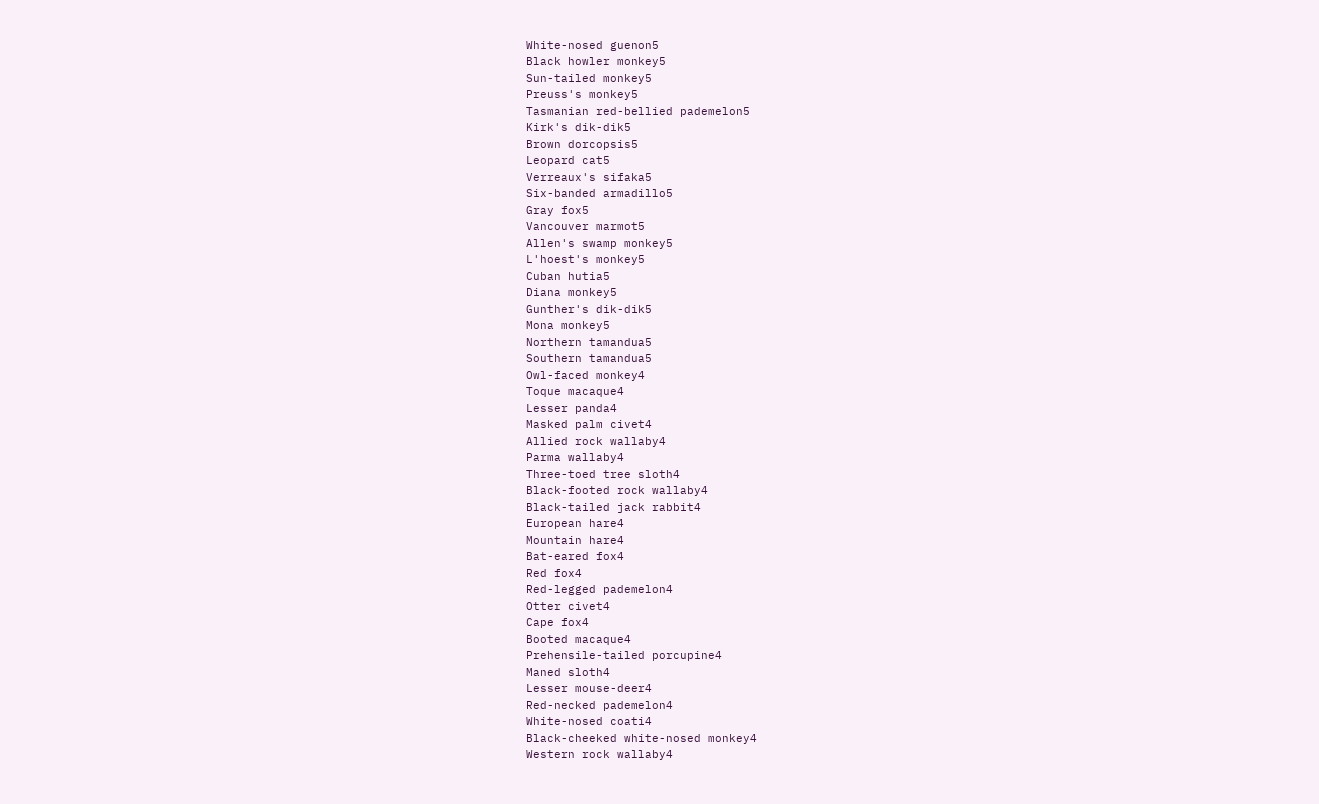White-nosed guenon5
Black howler monkey5
Sun-tailed monkey5
Preuss's monkey5
Tasmanian red-bellied pademelon5
Kirk's dik-dik5
Brown dorcopsis5
Leopard cat5
Verreaux's sifaka5
Six-banded armadillo5
Gray fox5
Vancouver marmot5
Allen's swamp monkey5
L'hoest's monkey5
Cuban hutia5
Diana monkey5
Gunther's dik-dik5
Mona monkey5
Northern tamandua5
Southern tamandua5
Owl-faced monkey4
Toque macaque4
Lesser panda4
Masked palm civet4
Allied rock wallaby4
Parma wallaby4
Three-toed tree sloth4
Black-footed rock wallaby4
Black-tailed jack rabbit4
European hare4
Mountain hare4
Bat-eared fox4
Red fox4
Red-legged pademelon4
Otter civet4
Cape fox4
Booted macaque4
Prehensile-tailed porcupine4
Maned sloth4
Lesser mouse-deer4
Red-necked pademelon4
White-nosed coati4
Black-cheeked white-nosed monkey4
Western rock wallaby4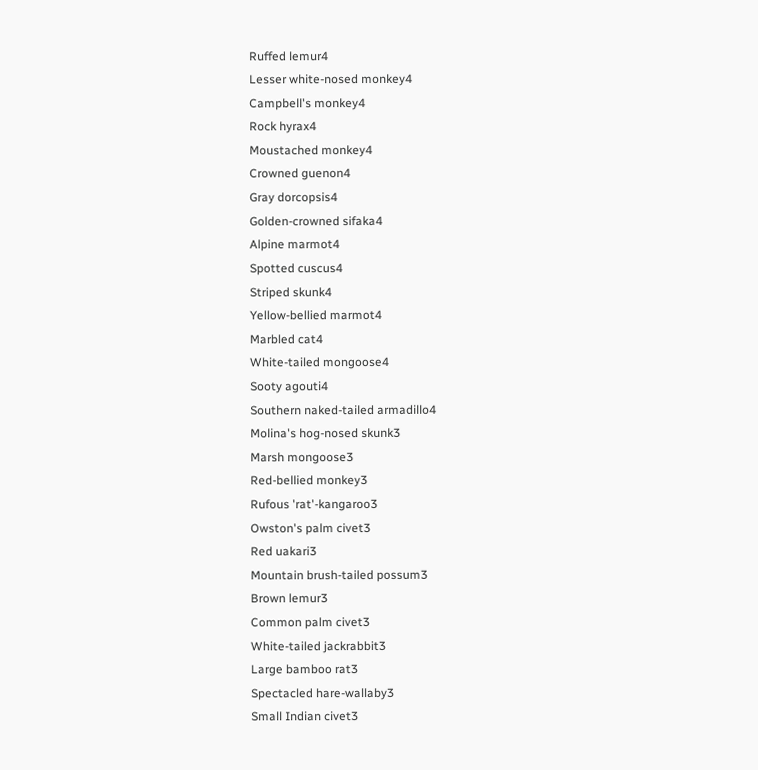Ruffed lemur4
Lesser white-nosed monkey4
Campbell's monkey4
Rock hyrax4
Moustached monkey4
Crowned guenon4
Gray dorcopsis4
Golden-crowned sifaka4
Alpine marmot4
Spotted cuscus4
Striped skunk4
Yellow-bellied marmot4
Marbled cat4
White-tailed mongoose4
Sooty agouti4
Southern naked-tailed armadillo4
Molina's hog-nosed skunk3
Marsh mongoose3
Red-bellied monkey3
Rufous 'rat'-kangaroo3
Owston's palm civet3
Red uakari3
Mountain brush-tailed possum3
Brown lemur3
Common palm civet3
White-tailed jackrabbit3
Large bamboo rat3
Spectacled hare-wallaby3
Small Indian civet3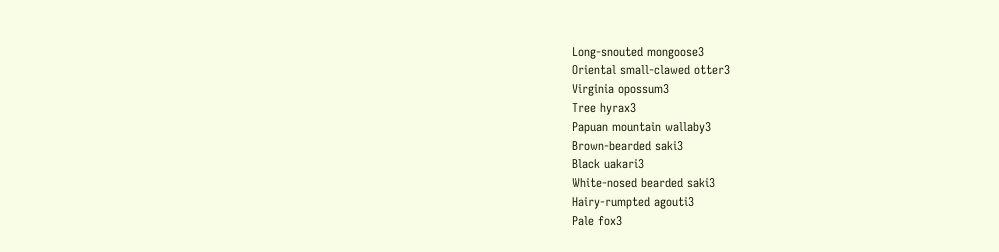Long-snouted mongoose3
Oriental small-clawed otter3
Virginia opossum3
Tree hyrax3
Papuan mountain wallaby3
Brown-bearded saki3
Black uakari3
White-nosed bearded saki3
Hairy-rumpted agouti3
Pale fox3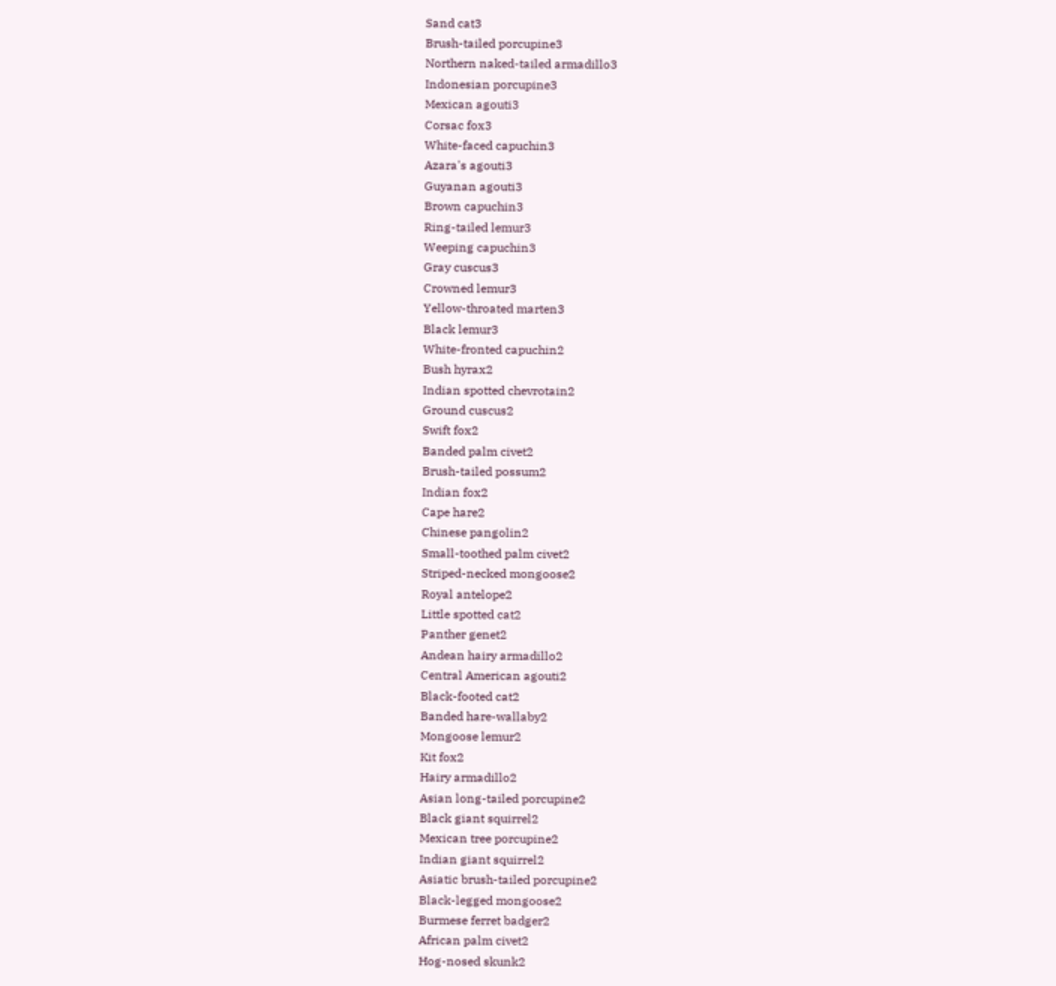Sand cat3
Brush-tailed porcupine3
Northern naked-tailed armadillo3
Indonesian porcupine3
Mexican agouti3
Corsac fox3
White-faced capuchin3
Azara's agouti3
Guyanan agouti3
Brown capuchin3
Ring-tailed lemur3
Weeping capuchin3
Gray cuscus3
Crowned lemur3
Yellow-throated marten3
Black lemur3
White-fronted capuchin2
Bush hyrax2
Indian spotted chevrotain2
Ground cuscus2
Swift fox2
Banded palm civet2
Brush-tailed possum2
Indian fox2
Cape hare2
Chinese pangolin2
Small-toothed palm civet2
Striped-necked mongoose2
Royal antelope2
Little spotted cat2
Panther genet2
Andean hairy armadillo2
Central American agouti2
Black-footed cat2
Banded hare-wallaby2
Mongoose lemur2
Kit fox2
Hairy armadillo2
Asian long-tailed porcupine2
Black giant squirrel2
Mexican tree porcupine2
Indian giant squirrel2
Asiatic brush-tailed porcupine2
Black-legged mongoose2
Burmese ferret badger2
African palm civet2
Hog-nosed skunk2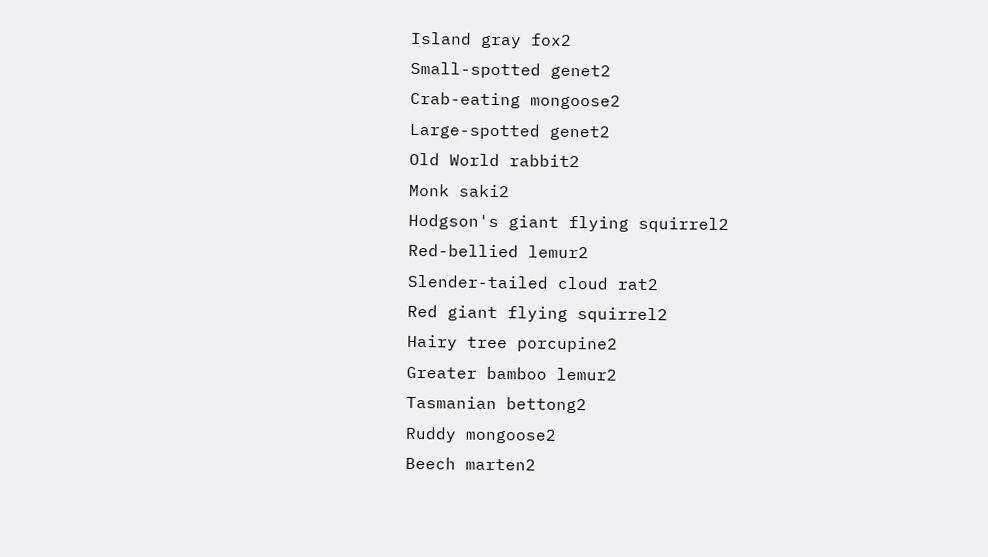Island gray fox2
Small-spotted genet2
Crab-eating mongoose2
Large-spotted genet2
Old World rabbit2
Monk saki2
Hodgson's giant flying squirrel2
Red-bellied lemur2
Slender-tailed cloud rat2
Red giant flying squirrel2
Hairy tree porcupine2
Greater bamboo lemur2
Tasmanian bettong2
Ruddy mongoose2
Beech marten2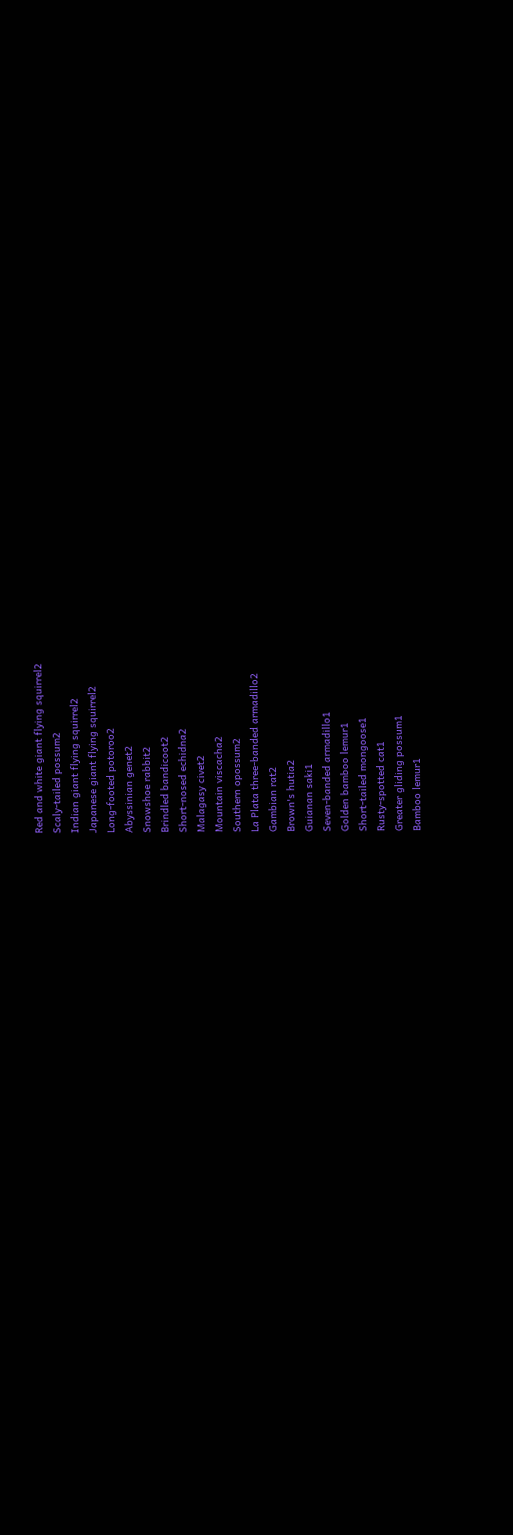Red and white giant flying squirrel2
Scaly-tailed possum2
Indian giant flying squirrel2
Japanese giant flying squirrel2
Long-footed potoroo2
Abyssinian genet2
Snowshoe rabbit2
Brindled bandicoot2
Short-nosed echidna2
Malagasy civet2
Mountain viscacha2
Southern opossum2
La Plata three-banded armadillo2
Gambian rat2
Brown's hutia2
Guianan saki1
Seven-banded armadillo1
Golden bamboo lemur1
Short-tailed mongoose1
Rusty-spotted cat1
Greater gliding possum1
Bamboo lemur1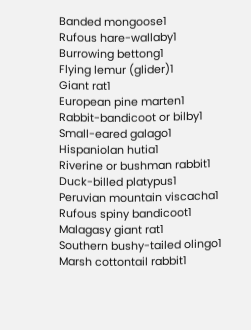Banded mongoose1
Rufous hare-wallaby1
Burrowing bettong1
Flying lemur (glider)1
Giant rat1
European pine marten1
Rabbit-bandicoot or bilby1
Small-eared galago1
Hispaniolan hutia1
Riverine or bushman rabbit1
Duck-billed platypus1
Peruvian mountain viscacha1
Rufous spiny bandicoot1
Malagasy giant rat1
Southern bushy-tailed olingo1
Marsh cottontail rabbit1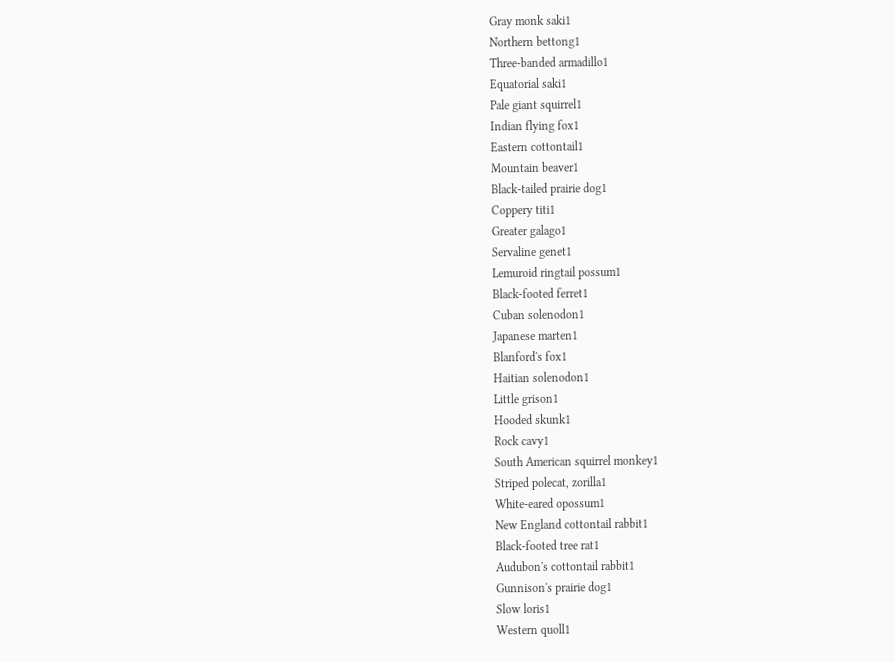Gray monk saki1
Northern bettong1
Three-banded armadillo1
Equatorial saki1
Pale giant squirrel1
Indian flying fox1
Eastern cottontail1
Mountain beaver1
Black-tailed prairie dog1
Coppery titi1
Greater galago1
Servaline genet1
Lemuroid ringtail possum1
Black-footed ferret1
Cuban solenodon1
Japanese marten1
Blanford's fox1
Haitian solenodon1
Little grison1
Hooded skunk1
Rock cavy1
South American squirrel monkey1
Striped polecat, zorilla1
White-eared opossum1
New England cottontail rabbit1
Black-footed tree rat1
Audubon's cottontail rabbit1
Gunnison's prairie dog1
Slow loris1
Western quoll1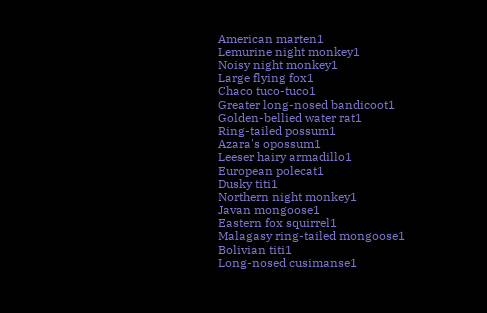American marten1
Lemurine night monkey1
Noisy night monkey1
Large flying fox1
Chaco tuco-tuco1
Greater long-nosed bandicoot1
Golden-bellied water rat1
Ring-tailed possum1
Azara's opossum1
Leeser hairy armadillo1
European polecat1
Dusky titi1
Northern night monkey1
Javan mongoose1
Eastern fox squirrel1
Malagasy ring-tailed mongoose1
Bolivian titi1
Long-nosed cusimanse1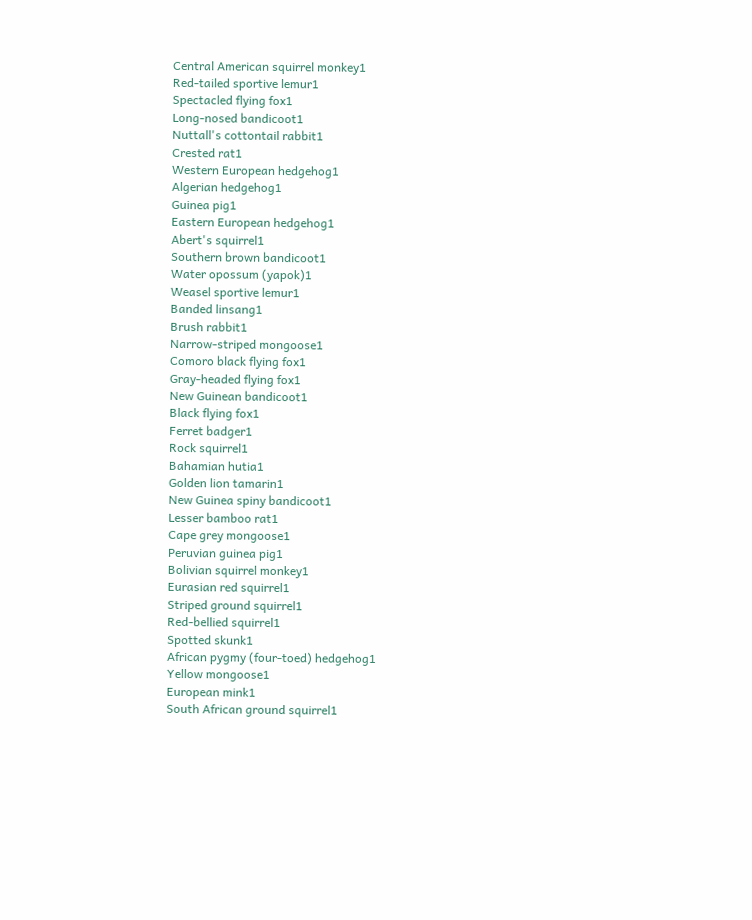Central American squirrel monkey1
Red-tailed sportive lemur1
Spectacled flying fox1
Long-nosed bandicoot1
Nuttall's cottontail rabbit1
Crested rat1
Western European hedgehog1
Algerian hedgehog1
Guinea pig1
Eastern European hedgehog1
Abert's squirrel1
Southern brown bandicoot1
Water opossum (yapok)1
Weasel sportive lemur1
Banded linsang1
Brush rabbit1
Narrow-striped mongoose1
Comoro black flying fox1
Gray-headed flying fox1
New Guinean bandicoot1
Black flying fox1
Ferret badger1
Rock squirrel1
Bahamian hutia1
Golden lion tamarin1
New Guinea spiny bandicoot1
Lesser bamboo rat1
Cape grey mongoose1
Peruvian guinea pig1
Bolivian squirrel monkey1
Eurasian red squirrel1
Striped ground squirrel1
Red-bellied squirrel1
Spotted skunk1
African pygmy (four-toed) hedgehog1
Yellow mongoose1
European mink1
South African ground squirrel1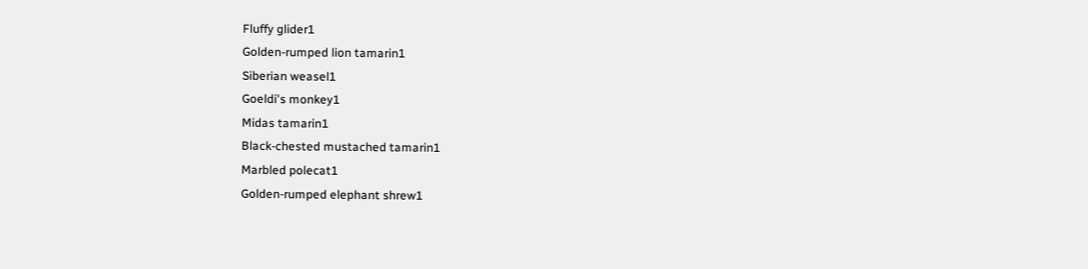Fluffy glider1
Golden-rumped lion tamarin1
Siberian weasel1
Goeldi's monkey1
Midas tamarin1
Black-chested mustached tamarin1
Marbled polecat1
Golden-rumped elephant shrew1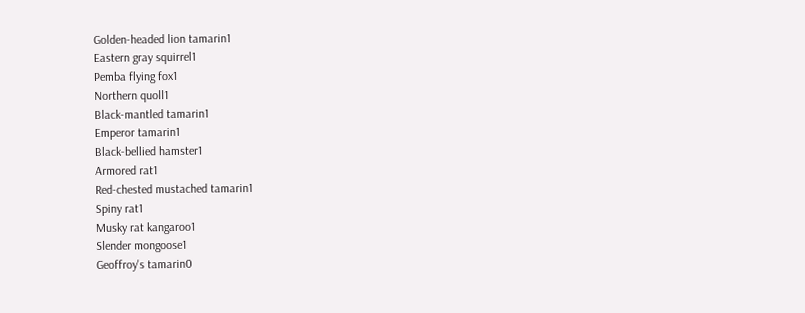Golden-headed lion tamarin1
Eastern gray squirrel1
Pemba flying fox1
Northern quoll1
Black-mantled tamarin1
Emperor tamarin1
Black-bellied hamster1
Armored rat1
Red-chested mustached tamarin1
Spiny rat1
Musky rat kangaroo1
Slender mongoose1
Geoffroy's tamarin0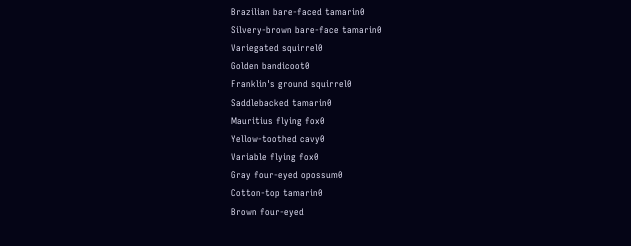Brazilian bare-faced tamarin0
Silvery-brown bare-face tamarin0
Variegated squirrel0
Golden bandicoot0
Franklin's ground squirrel0
Saddlebacked tamarin0
Mauritius flying fox0
Yellow-toothed cavy0
Variable flying fox0
Gray four-eyed opossum0
Cotton-top tamarin0
Brown four-eyed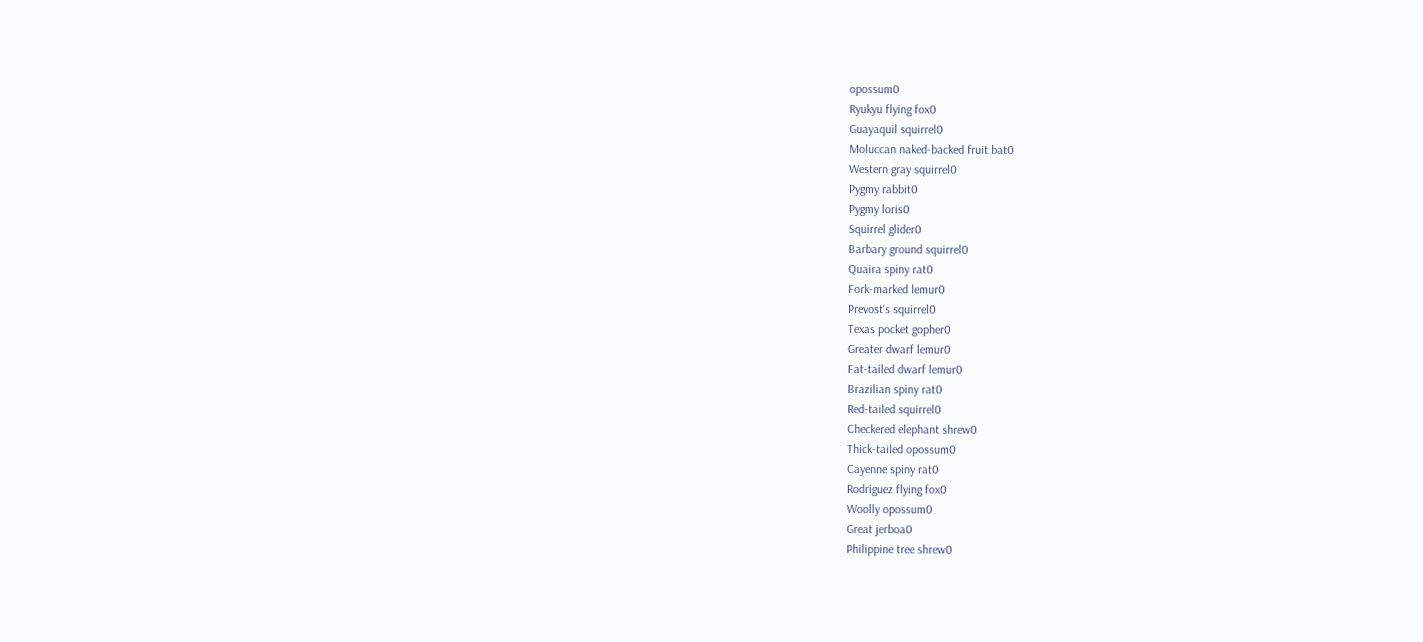opossum0
Ryukyu flying fox0
Guayaquil squirrel0
Moluccan naked-backed fruit bat0
Western gray squirrel0
Pygmy rabbit0
Pygmy loris0
Squirrel glider0
Barbary ground squirrel0
Quaira spiny rat0
Fork-marked lemur0
Prevost's squirrel0
Texas pocket gopher0
Greater dwarf lemur0
Fat-tailed dwarf lemur0
Brazilian spiny rat0
Red-tailed squirrel0
Checkered elephant shrew0
Thick-tailed opossum0
Cayenne spiny rat0
Rodriguez flying fox0
Woolly opossum0
Great jerboa0
Philippine tree shrew0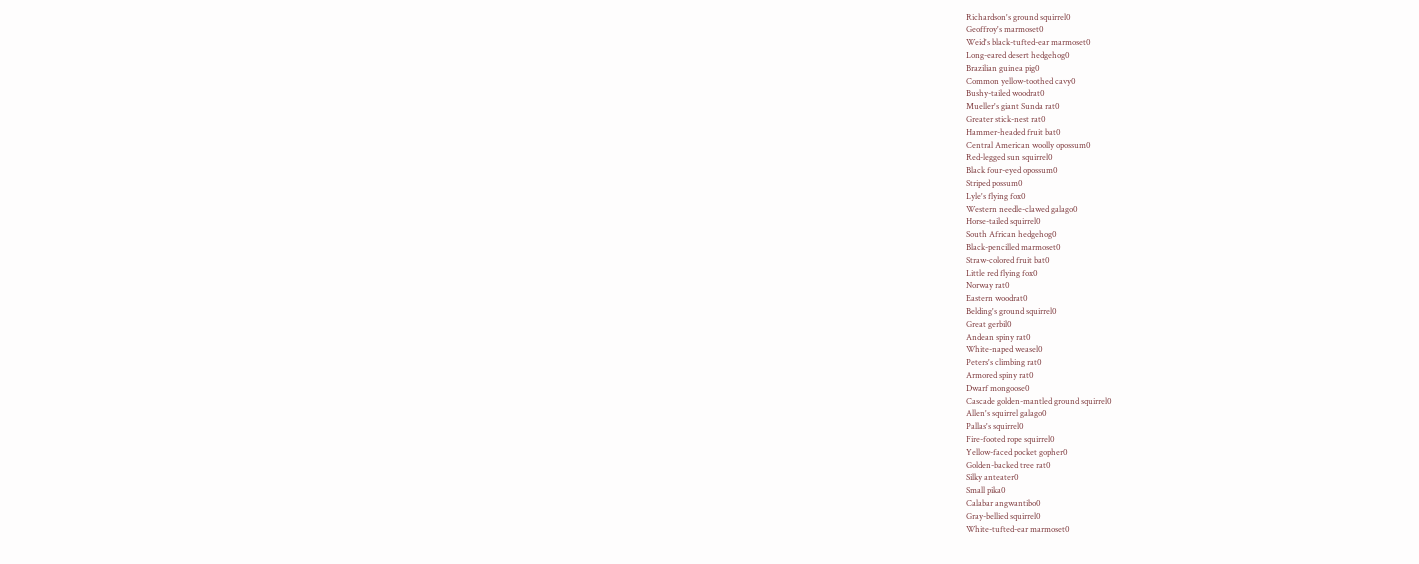Richardson's ground squirrel0
Geoffroy's marmoset0
Weid's black-tufted-ear marmoset0
Long-eared desert hedgehog0
Brazilian guinea pig0
Common yellow-toothed cavy0
Bushy-tailed woodrat0
Mueller's giant Sunda rat0
Greater stick-nest rat0
Hammer-headed fruit bat0
Central American woolly opossum0
Red-legged sun squirrel0
Black four-eyed opossum0
Striped possum0
Lyle's flying fox0
Western needle-clawed galago0
Horse-tailed squirrel0
South African hedgehog0
Black-pencilled marmoset0
Straw-colored fruit bat0
Little red flying fox0
Norway rat0
Eastern woodrat0
Belding's ground squirrel0
Great gerbil0
Andean spiny rat0
White-naped weasel0
Peters's climbing rat0
Armored spiny rat0
Dwarf mongoose0
Cascade golden-mantled ground squirrel0
Allen's squirrel galago0
Pallas's squirrel0
Fire-footed rope squirrel0
Yellow-faced pocket gopher0
Golden-backed tree rat0
Silky anteater0
Small pika0
Calabar angwantibo0
Gray-bellied squirrel0
White-tufted-ear marmoset0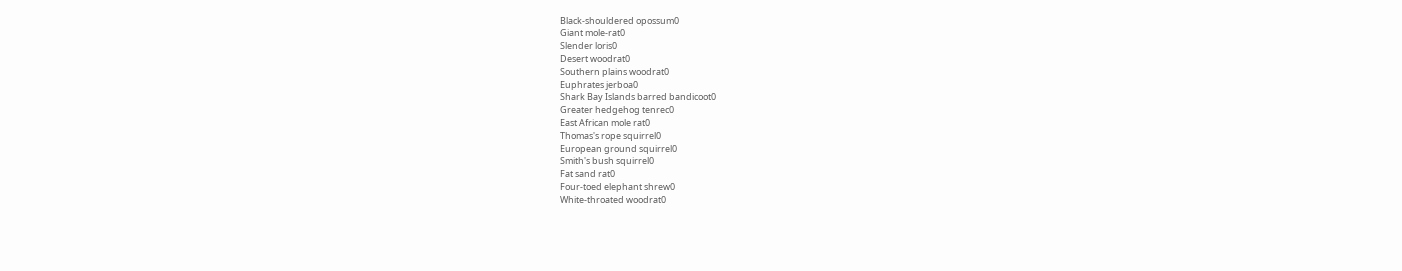Black-shouldered opossum0
Giant mole-rat0
Slender loris0
Desert woodrat0
Southern plains woodrat0
Euphrates jerboa0
Shark Bay Islands barred bandicoot0
Greater hedgehog tenrec0
East African mole rat0
Thomas's rope squirrel0
European ground squirrel0
Smith's bush squirrel0
Fat sand rat0
Four-toed elephant shrew0
White-throated woodrat0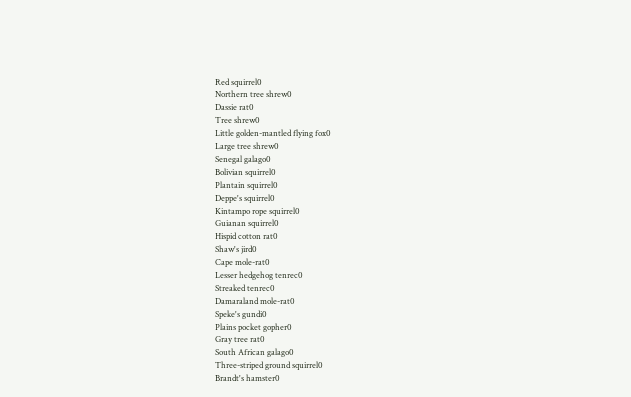Red squirrel0
Northern tree shrew0
Dassie rat0
Tree shrew0
Little golden-mantled flying fox0
Large tree shrew0
Senegal galago0
Bolivian squirrel0
Plantain squirrel0
Deppe's squirrel0
Kintampo rope squirrel0
Guianan squirrel0
Hispid cotton rat0
Shaw's jird0
Cape mole-rat0
Lesser hedgehog tenrec0
Streaked tenrec0
Damaraland mole-rat0
Speke's gundi0
Plains pocket gopher0
Gray tree rat0
South African galago0
Three-striped ground squirrel0
Brandt's hamster0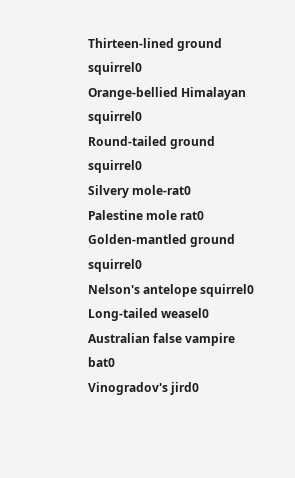Thirteen-lined ground squirrel0
Orange-bellied Himalayan squirrel0
Round-tailed ground squirrel0
Silvery mole-rat0
Palestine mole rat0
Golden-mantled ground squirrel0
Nelson's antelope squirrel0
Long-tailed weasel0
Australian false vampire bat0
Vinogradov's jird0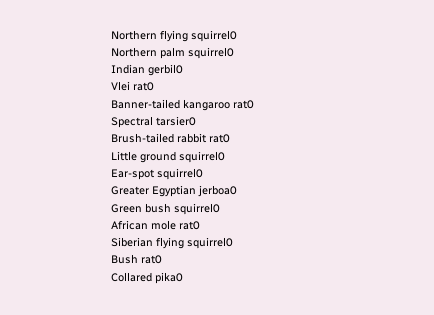Northern flying squirrel0
Northern palm squirrel0
Indian gerbil0
Vlei rat0
Banner-tailed kangaroo rat0
Spectral tarsier0
Brush-tailed rabbit rat0
Little ground squirrel0
Ear-spot squirrel0
Greater Egyptian jerboa0
Green bush squirrel0
African mole rat0
Siberian flying squirrel0
Bush rat0
Collared pika0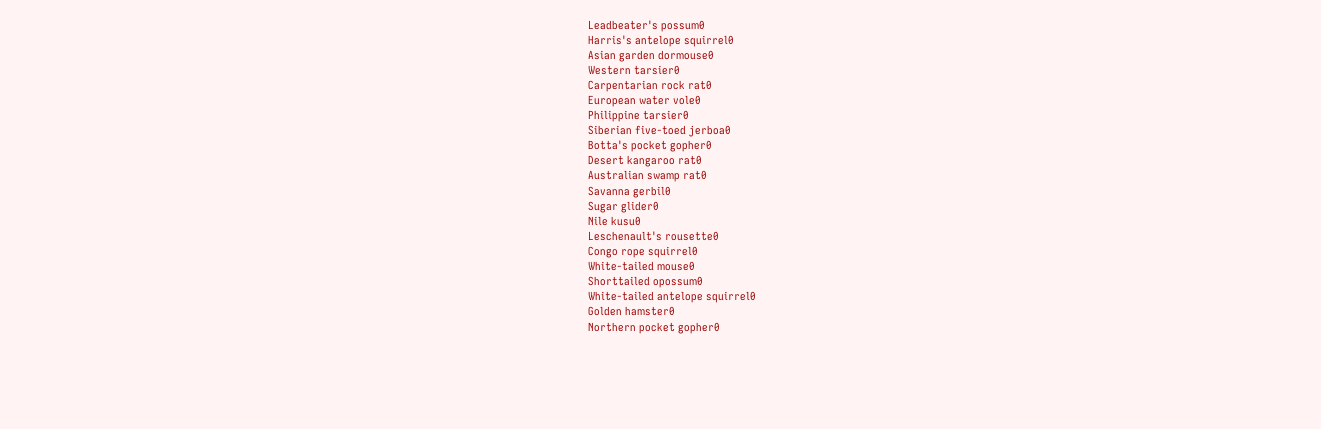Leadbeater's possum0
Harris's antelope squirrel0
Asian garden dormouse0
Western tarsier0
Carpentarian rock rat0
European water vole0
Philippine tarsier0
Siberian five-toed jerboa0
Botta's pocket gopher0
Desert kangaroo rat0
Australian swamp rat0
Savanna gerbil0
Sugar glider0
Nile kusu0
Leschenault's rousette0
Congo rope squirrel0
White-tailed mouse0
Shorttailed opossum0
White-tailed antelope squirrel0
Golden hamster0
Northern pocket gopher0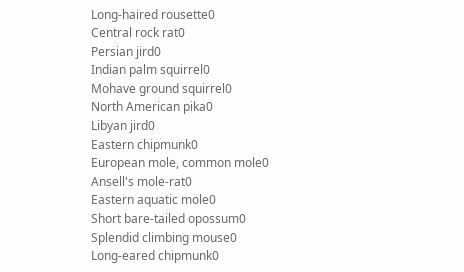Long-haired rousette0
Central rock rat0
Persian jird0
Indian palm squirrel0
Mohave ground squirrel0
North American pika0
Libyan jird0
Eastern chipmunk0
European mole, common mole0
Ansell's mole-rat0
Eastern aquatic mole0
Short bare-tailed opossum0
Splendid climbing mouse0
Long-eared chipmunk0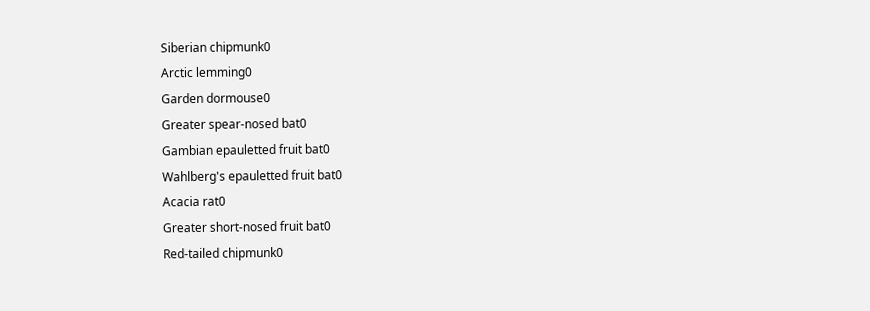Siberian chipmunk0
Arctic lemming0
Garden dormouse0
Greater spear-nosed bat0
Gambian epauletted fruit bat0
Wahlberg's epauletted fruit bat0
Acacia rat0
Greater short-nosed fruit bat0
Red-tailed chipmunk0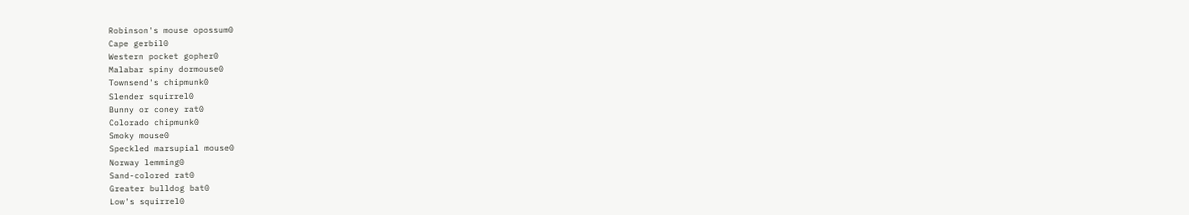Robinson's mouse opossum0
Cape gerbil0
Western pocket gopher0
Malabar spiny dormouse0
Townsend's chipmunk0
Slender squirrel0
Bunny or coney rat0
Colorado chipmunk0
Smoky mouse0
Speckled marsupial mouse0
Norway lemming0
Sand-colored rat0
Greater bulldog bat0
Low's squirrel0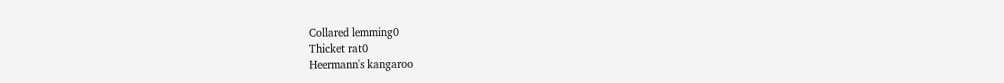Collared lemming0
Thicket rat0
Heermann's kangaroo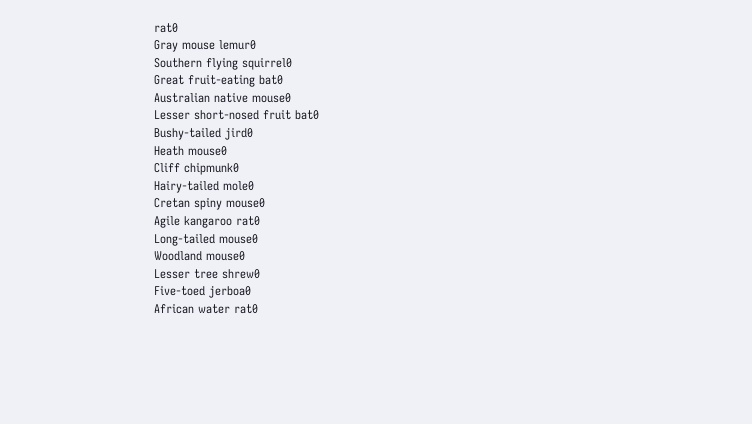rat0
Gray mouse lemur0
Southern flying squirrel0
Great fruit-eating bat0
Australian native mouse0
Lesser short-nosed fruit bat0
Bushy-tailed jird0
Heath mouse0
Cliff chipmunk0
Hairy-tailed mole0
Cretan spiny mouse0
Agile kangaroo rat0
Long-tailed mouse0
Woodland mouse0
Lesser tree shrew0
Five-toed jerboa0
African water rat0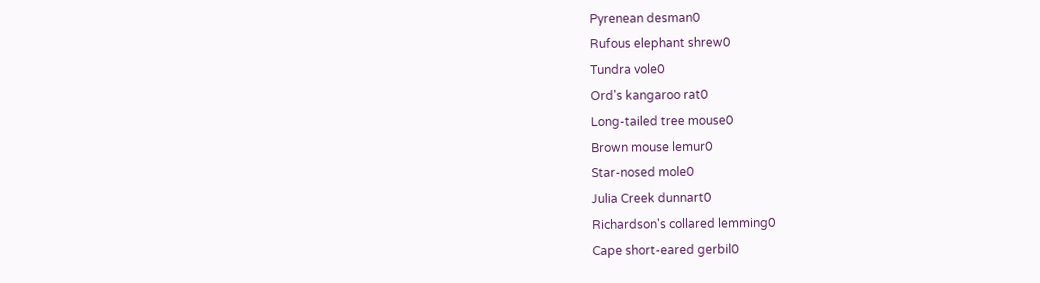Pyrenean desman0
Rufous elephant shrew0
Tundra vole0
Ord's kangaroo rat0
Long-tailed tree mouse0
Brown mouse lemur0
Star-nosed mole0
Julia Creek dunnart0
Richardson's collared lemming0
Cape short-eared gerbil0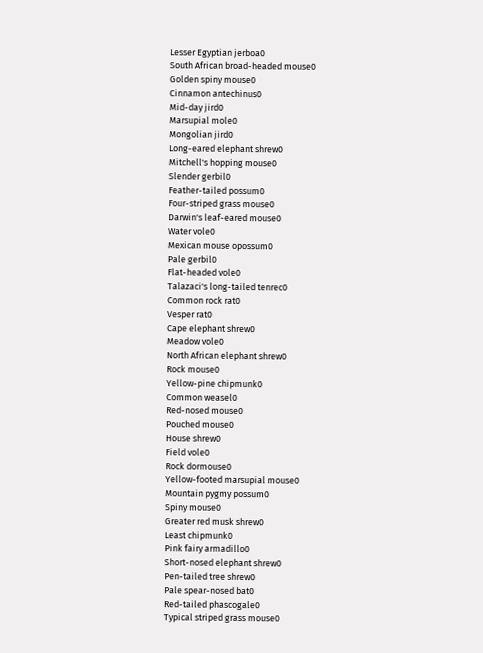Lesser Egyptian jerboa0
South African broad-headed mouse0
Golden spiny mouse0
Cinnamon antechinus0
Mid-day jird0
Marsupial mole0
Mongolian jird0
Long-eared elephant shrew0
Mitchell's hopping mouse0
Slender gerbil0
Feather-tailed possum0
Four-striped grass mouse0
Darwin's leaf-eared mouse0
Water vole0
Mexican mouse opossum0
Pale gerbil0
Flat-headed vole0
Talazaci's long-tailed tenrec0
Common rock rat0
Vesper rat0
Cape elephant shrew0
Meadow vole0
North African elephant shrew0
Rock mouse0
Yellow-pine chipmunk0
Common weasel0
Red-nosed mouse0
Pouched mouse0
House shrew0
Field vole0
Rock dormouse0
Yellow-footed marsupial mouse0
Mountain pygmy possum0
Spiny mouse0
Greater red musk shrew0
Least chipmunk0
Pink fairy armadillo0
Short-nosed elephant shrew0
Pen-tailed tree shrew0
Pale spear-nosed bat0
Red-tailed phascogale0
Typical striped grass mouse0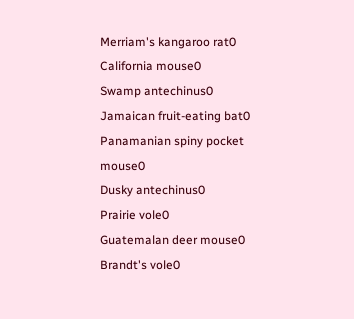Merriam's kangaroo rat0
California mouse0
Swamp antechinus0
Jamaican fruit-eating bat0
Panamanian spiny pocket mouse0
Dusky antechinus0
Prairie vole0
Guatemalan deer mouse0
Brandt's vole0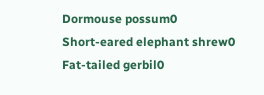Dormouse possum0
Short-eared elephant shrew0
Fat-tailed gerbil0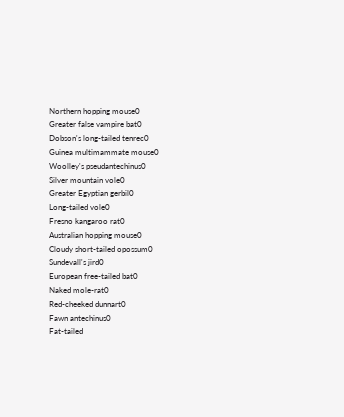Northern hopping mouse0
Greater false vampire bat0
Dobson's long-tailed tenrec0
Guinea multimammate mouse0
Woolley's pseudantechinus0
Silver mountain vole0
Greater Egyptian gerbil0
Long-tailed vole0
Fresno kangaroo rat0
Australian hopping mouse0
Cloudy short-tailed opossum0
Sundevall's jird0
European free-tailed bat0
Naked mole-rat0
Red-cheeked dunnart0
Fawn antechinus0
Fat-tailed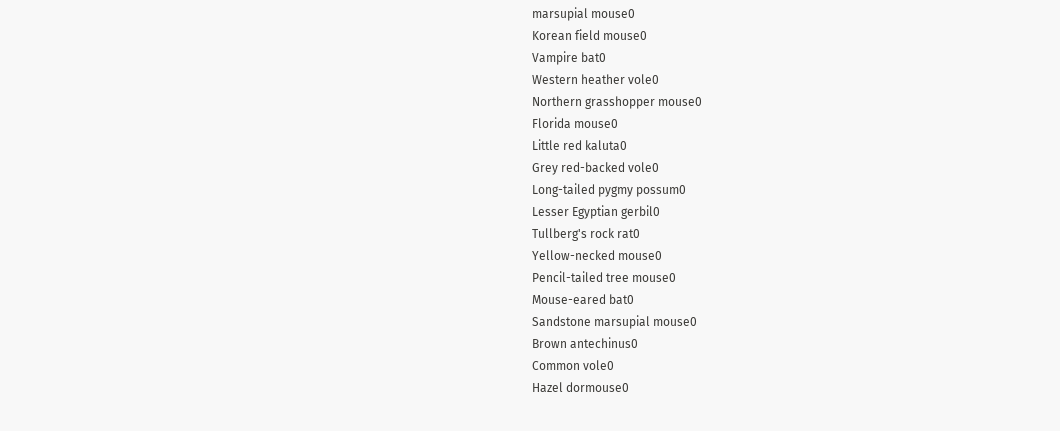marsupial mouse0
Korean field mouse0
Vampire bat0
Western heather vole0
Northern grasshopper mouse0
Florida mouse0
Little red kaluta0
Grey red-backed vole0
Long-tailed pygmy possum0
Lesser Egyptian gerbil0
Tullberg's rock rat0
Yellow-necked mouse0
Pencil-tailed tree mouse0
Mouse-eared bat0
Sandstone marsupial mouse0
Brown antechinus0
Common vole0
Hazel dormouse0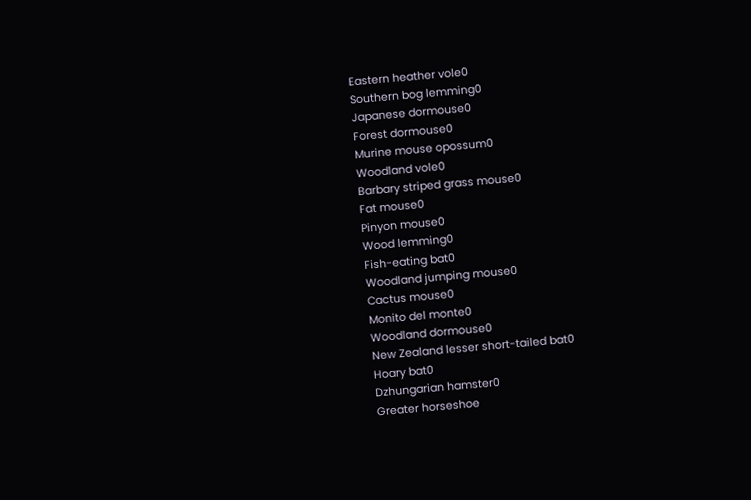Eastern heather vole0
Southern bog lemming0
Japanese dormouse0
Forest dormouse0
Murine mouse opossum0
Woodland vole0
Barbary striped grass mouse0
Fat mouse0
Pinyon mouse0
Wood lemming0
Fish-eating bat0
Woodland jumping mouse0
Cactus mouse0
Monito del monte0
Woodland dormouse0
New Zealand lesser short-tailed bat0
Hoary bat0
Dzhungarian hamster0
Greater horseshoe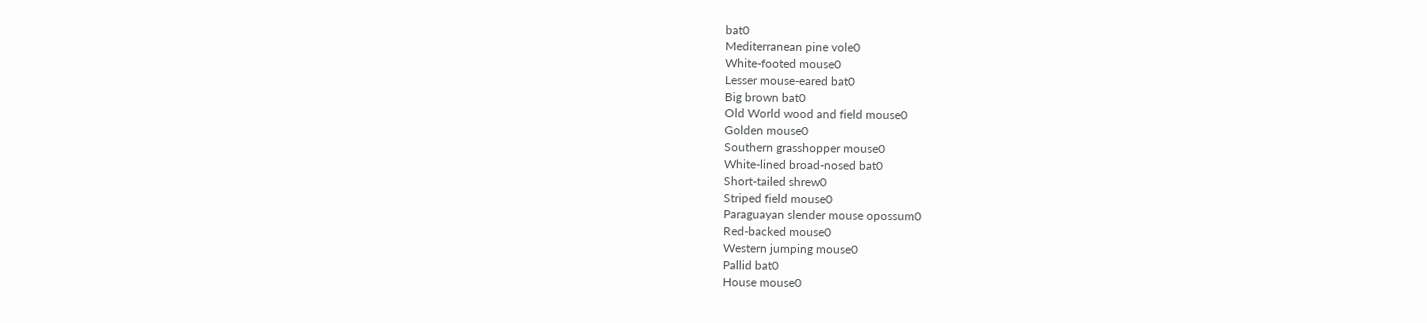bat0
Mediterranean pine vole0
White-footed mouse0
Lesser mouse-eared bat0
Big brown bat0
Old World wood and field mouse0
Golden mouse0
Southern grasshopper mouse0
White-lined broad-nosed bat0
Short-tailed shrew0
Striped field mouse0
Paraguayan slender mouse opossum0
Red-backed mouse0
Western jumping mouse0
Pallid bat0
House mouse0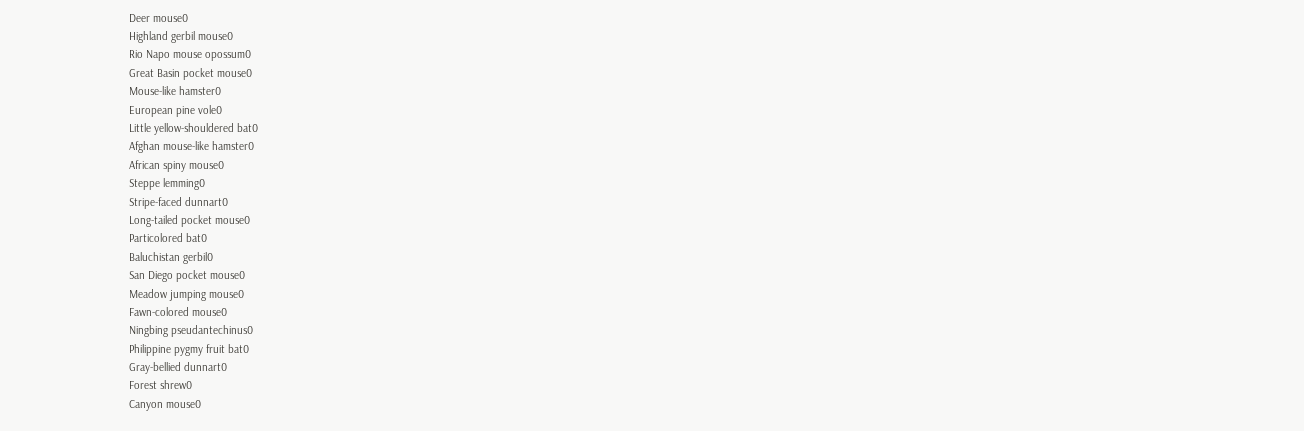Deer mouse0
Highland gerbil mouse0
Rio Napo mouse opossum0
Great Basin pocket mouse0
Mouse-like hamster0
European pine vole0
Little yellow-shouldered bat0
Afghan mouse-like hamster0
African spiny mouse0
Steppe lemming0
Stripe-faced dunnart0
Long-tailed pocket mouse0
Particolored bat0
Baluchistan gerbil0
San Diego pocket mouse0
Meadow jumping mouse0
Fawn-colored mouse0
Ningbing pseudantechinus0
Philippine pygmy fruit bat0
Gray-bellied dunnart0
Forest shrew0
Canyon mouse0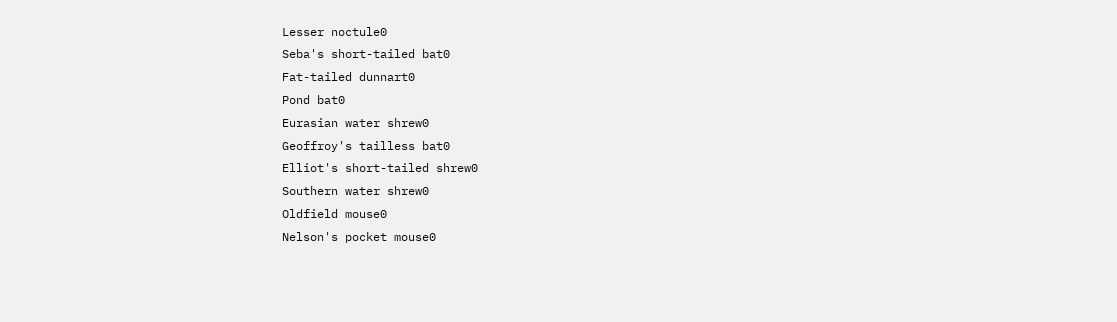Lesser noctule0
Seba's short-tailed bat0
Fat-tailed dunnart0
Pond bat0
Eurasian water shrew0
Geoffroy's tailless bat0
Elliot's short-tailed shrew0
Southern water shrew0
Oldfield mouse0
Nelson's pocket mouse0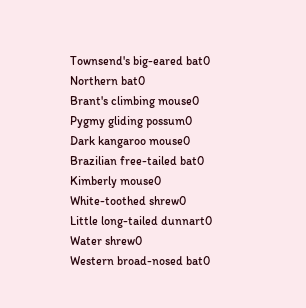Townsend's big-eared bat0
Northern bat0
Brant's climbing mouse0
Pygmy gliding possum0
Dark kangaroo mouse0
Brazilian free-tailed bat0
Kimberly mouse0
White-toothed shrew0
Little long-tailed dunnart0
Water shrew0
Western broad-nosed bat0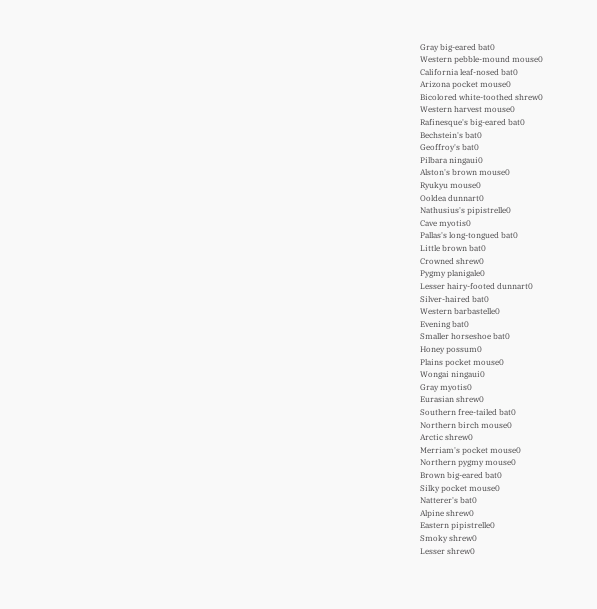Gray big-eared bat0
Western pebble-mound mouse0
California leaf-nosed bat0
Arizona pocket mouse0
Bicolored white-toothed shrew0
Western harvest mouse0
Rafinesque's big-eared bat0
Bechstein's bat0
Geoffroy's bat0
Pilbara ningaui0
Alston's brown mouse0
Ryukyu mouse0
Ooldea dunnart0
Nathusius's pipistrelle0
Cave myotis0
Pallas's long-tongued bat0
Little brown bat0
Crowned shrew0
Pygmy planigale0
Lesser hairy-footed dunnart0
Silver-haired bat0
Western barbastelle0
Evening bat0
Smaller horseshoe bat0
Honey possum0
Plains pocket mouse0
Wongai ningaui0
Gray myotis0
Eurasian shrew0
Southern free-tailed bat0
Northern birch mouse0
Arctic shrew0
Merriam's pocket mouse0
Northern pygmy mouse0
Brown big-eared bat0
Silky pocket mouse0
Natterer's bat0
Alpine shrew0
Eastern pipistrelle0
Smoky shrew0
Lesser shrew0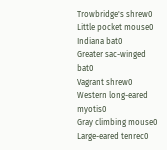Trowbridge's shrew0
Little pocket mouse0
Indiana bat0
Greater sac-winged bat0
Vagrant shrew0
Western long-eared myotis0
Gray climbing mouse0
Large-eared tenrec0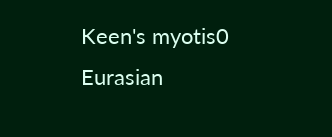Keen's myotis0
Eurasian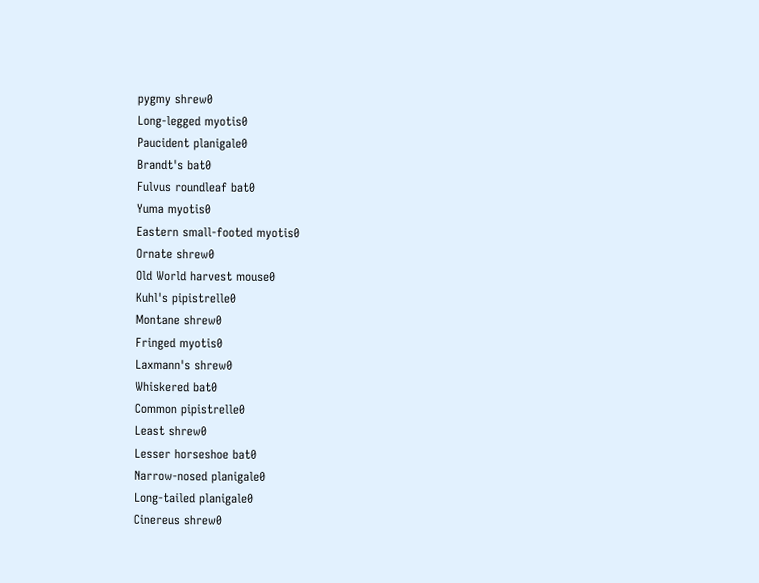pygmy shrew0
Long-legged myotis0
Paucident planigale0
Brandt's bat0
Fulvus roundleaf bat0
Yuma myotis0
Eastern small-footed myotis0
Ornate shrew0
Old World harvest mouse0
Kuhl's pipistrelle0
Montane shrew0
Fringed myotis0
Laxmann's shrew0
Whiskered bat0
Common pipistrelle0
Least shrew0
Lesser horseshoe bat0
Narrow-nosed planigale0
Long-tailed planigale0
Cinereus shrew0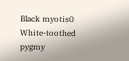Black myotis0
White-toothed pygmy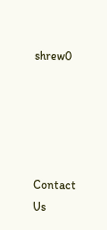shrew0





Contact Us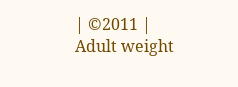| ©2011 | Adult weight